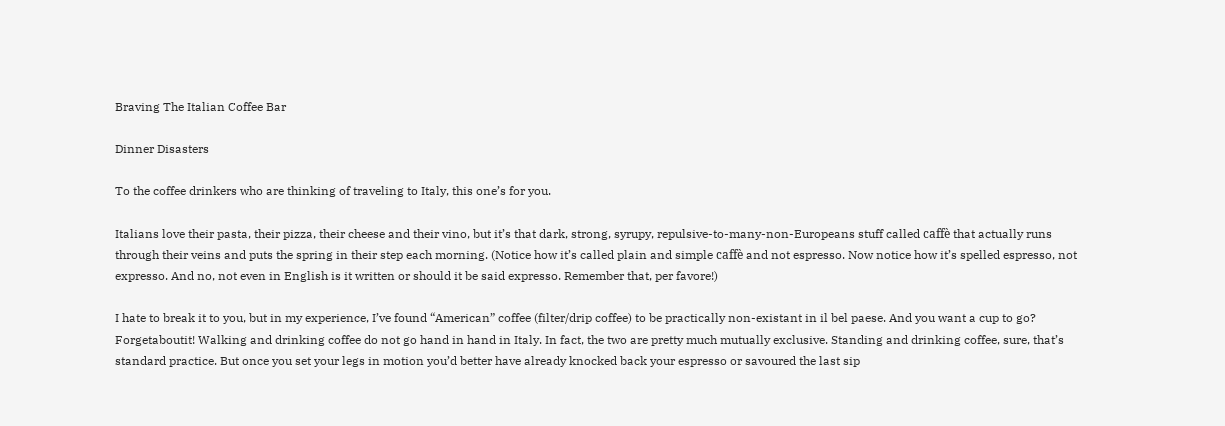Braving The Italian Coffee Bar

Dinner Disasters

To the coffee drinkers who are thinking of traveling to Italy, this one’s for you.

Italians love their pasta, their pizza, their cheese and their vino, but it’s that dark, strong, syrupy, repulsive-to-many-non-Europeans stuff called caffè that actually runs through their veins and puts the spring in their step each morning. (Notice how it’s called plain and simple caffè and not espresso. Now notice how it’s spelled espresso, not expresso. And no, not even in English is it written or should it be said expresso. Remember that, per favore!)

I hate to break it to you, but in my experience, I’ve found “American” coffee (filter/drip coffee) to be practically non-existant in il bel paese. And you want a cup to go? Forgetaboutit! Walking and drinking coffee do not go hand in hand in Italy. In fact, the two are pretty much mutually exclusive. Standing and drinking coffee, sure, that’s standard practice. But once you set your legs in motion you’d better have already knocked back your espresso or savoured the last sip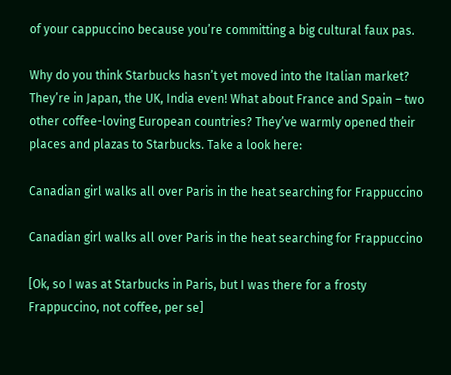of your cappuccino because you’re committing a big cultural faux pas.

Why do you think Starbucks hasn’t yet moved into the Italian market? They’re in Japan, the UK, India even! What about France and Spain – two other coffee-loving European countries? They’ve warmly opened their places and plazas to Starbucks. Take a look here:

Canadian girl walks all over Paris in the heat searching for Frappuccino

Canadian girl walks all over Paris in the heat searching for Frappuccino

[Ok, so I was at Starbucks in Paris, but I was there for a frosty Frappuccino, not coffee, per se]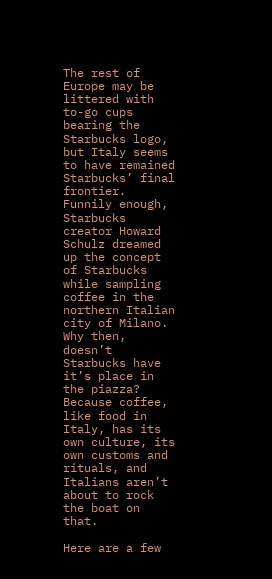The rest of Europe may be littered with to-go cups bearing the Starbucks logo, but Italy seems to have remained Starbucks’ final frontier. Funnily enough, Starbucks creator Howard Schulz dreamed up the concept of Starbucks while sampling coffee in the northern Italian city of Milano. Why then, doesn’t Starbucks have it’s place in the piazza? Because coffee, like food in Italy, has its own culture, its own customs and rituals, and Italians aren’t about to rock the boat on that.

Here are a few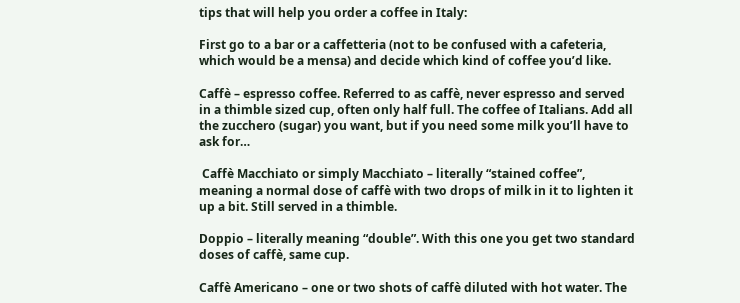tips that will help you order a coffee in Italy:

First go to a bar or a caffetteria (not to be confused with a cafeteria, which would be a mensa) and decide which kind of coffee you’d like.

Caffè – espresso coffee. Referred to as caffè, never espresso and served in a thimble sized cup, often only half full. The coffee of Italians. Add all the zucchero (sugar) you want, but if you need some milk you’ll have to ask for…

 Caffè Macchiato or simply Macchiato – literally “stained coffee”, meaning a normal dose of caffè with two drops of milk in it to lighten it up a bit. Still served in a thimble.

Doppio – literally meaning “double”. With this one you get two standard doses of caffè, same cup.

Caffè Americano – one or two shots of caffè diluted with hot water. The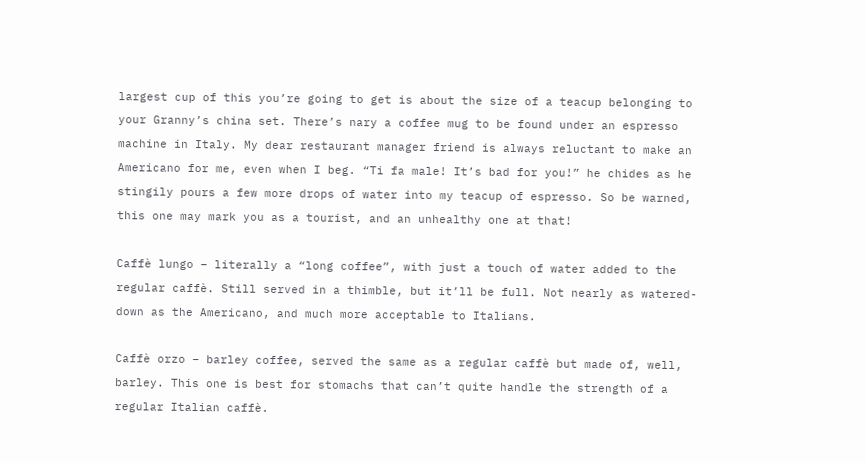largest cup of this you’re going to get is about the size of a teacup belonging to your Granny’s china set. There’s nary a coffee mug to be found under an espresso machine in Italy. My dear restaurant manager friend is always reluctant to make an Americano for me, even when I beg. “Ti fa male! It’s bad for you!” he chides as he stingily pours a few more drops of water into my teacup of espresso. So be warned, this one may mark you as a tourist, and an unhealthy one at that!

Caffè lungo – literally a “long coffee”, with just a touch of water added to the regular caffè. Still served in a thimble, but it’ll be full. Not nearly as watered-down as the Americano, and much more acceptable to Italians.

Caffè orzo – barley coffee, served the same as a regular caffè but made of, well, barley. This one is best for stomachs that can’t quite handle the strength of a regular Italian caffè.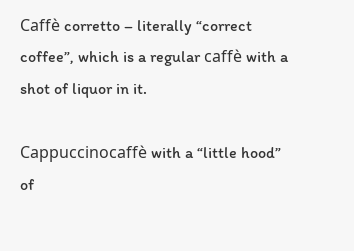Caffè corretto – literally “correct coffee”, which is a regular caffè with a shot of liquor in it.

Cappuccinocaffè with a “little hood” of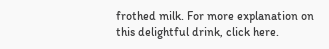frothed milk. For more explanation on this delightful drink, click here.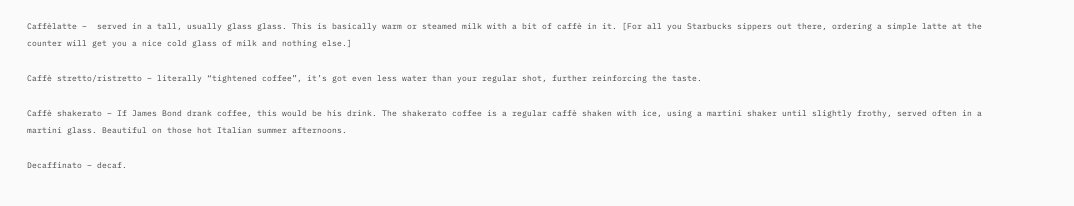Caffèlatte –  served in a tall, usually glass glass. This is basically warm or steamed milk with a bit of caffè in it. [For all you Starbucks sippers out there, ordering a simple latte at the counter will get you a nice cold glass of milk and nothing else.]

Caffè stretto/ristretto – literally “tightened coffee”, it’s got even less water than your regular shot, further reinforcing the taste.

Caffè shakerato – If James Bond drank coffee, this would be his drink. The shakerato coffee is a regular caffè shaken with ice, using a martini shaker until slightly frothy, served often in a martini glass. Beautiful on those hot Italian summer afternoons.

Decaffinato – decaf.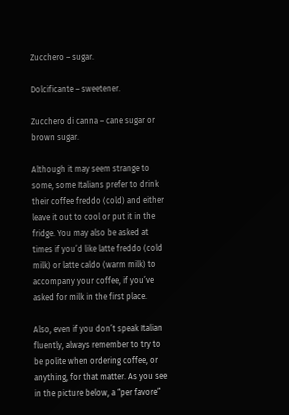Zucchero – sugar.

Dolcificante – sweetener.

Zucchero di canna – cane sugar or brown sugar.

Although it may seem strange to some, some Italians prefer to drink their coffee freddo (cold) and either leave it out to cool or put it in the fridge. You may also be asked at times if you’d like latte freddo (cold milk) or latte caldo (warm milk) to accompany your coffee, if you’ve asked for milk in the first place.

Also, even if you don’t speak Italian fluently, always remember to try to be polite when ordering coffee, or anything, for that matter. As you see in the picture below, a “per favore”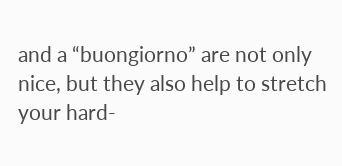and a “buongiorno” are not only nice, but they also help to stretch your hard-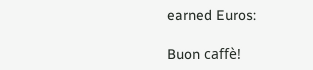earned Euros:

Buon caffè!